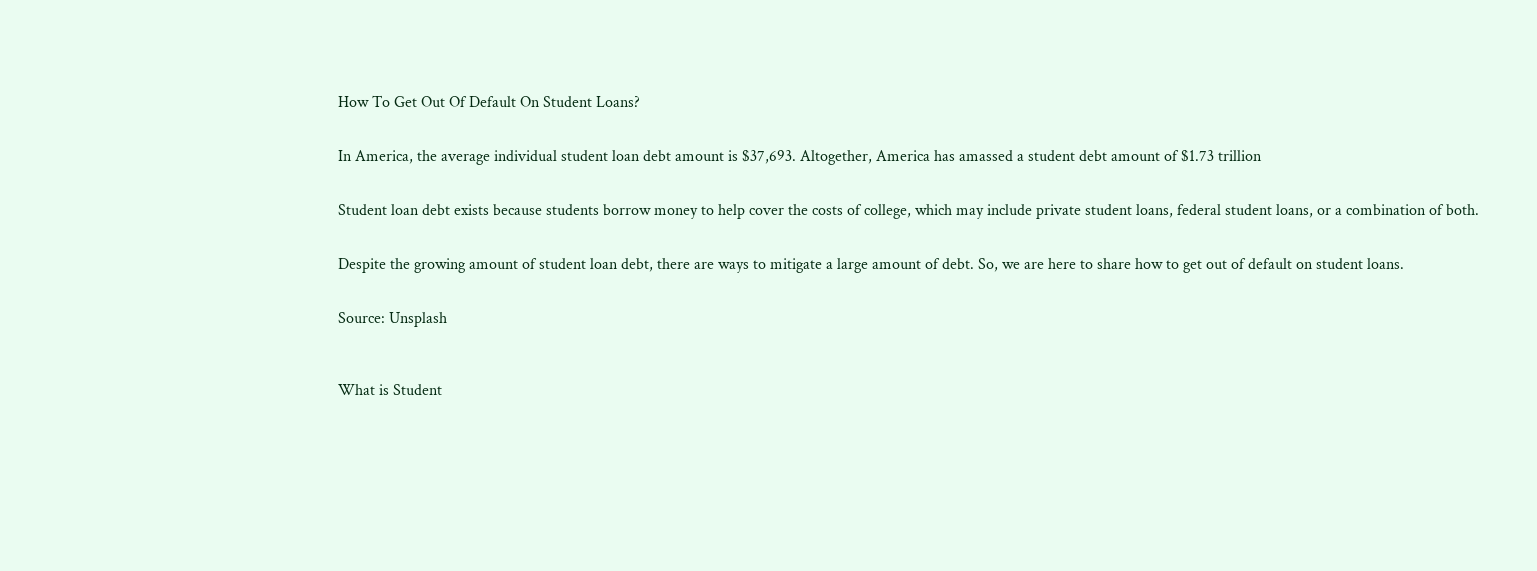How To Get Out Of Default On Student Loans?


In America, the average individual student loan debt amount is $37,693. Altogether, America has amassed a student debt amount of $1.73 trillion


Student loan debt exists because students borrow money to help cover the costs of college, which may include private student loans, federal student loans, or a combination of both.


Despite the growing amount of student loan debt, there are ways to mitigate a large amount of debt. So, we are here to share how to get out of default on student loans.


Source: Unsplash



What is Student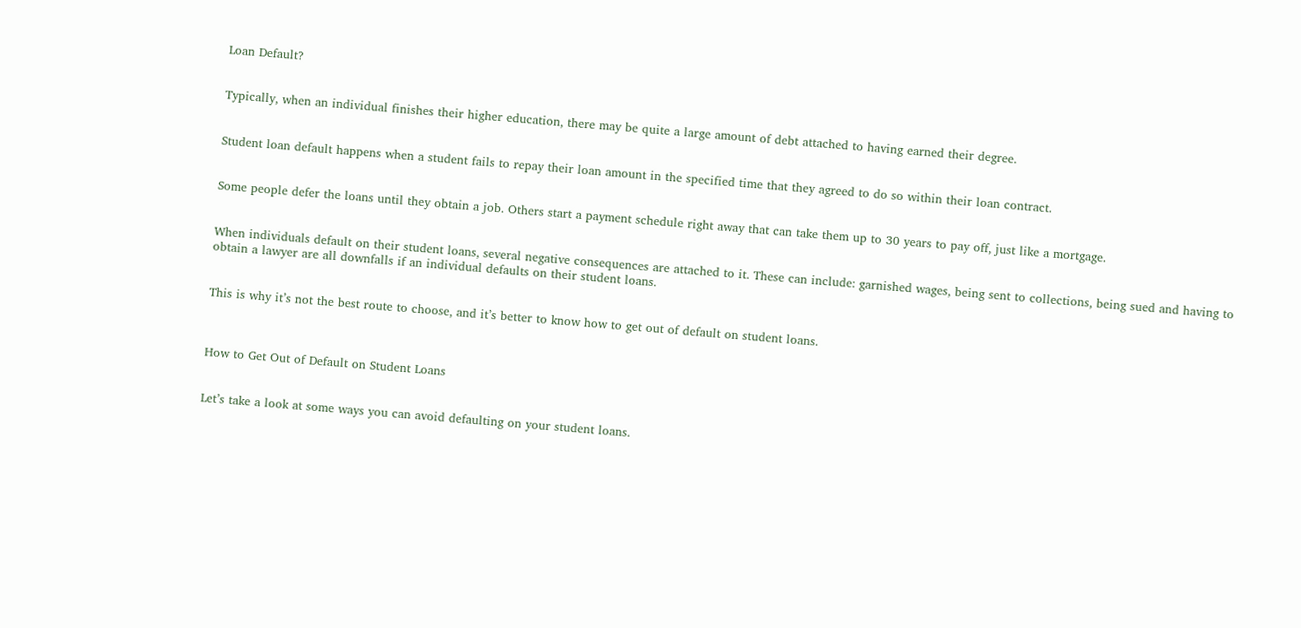Loan Default?


Typically, when an individual finishes their higher education, there may be quite a large amount of debt attached to having earned their degree.


Student loan default happens when a student fails to repay their loan amount in the specified time that they agreed to do so within their loan contract.


Some people defer the loans until they obtain a job. Others start a payment schedule right away that can take them up to 30 years to pay off, just like a mortgage.


When individuals default on their student loans, several negative consequences are attached to it. These can include: garnished wages, being sent to collections, being sued and having to obtain a lawyer are all downfalls if an individual defaults on their student loans.


This is why it’s not the best route to choose, and it’s better to know how to get out of default on student loans.



How to Get Out of Default on Student Loans


Let’s take a look at some ways you can avoid defaulting on your student loans.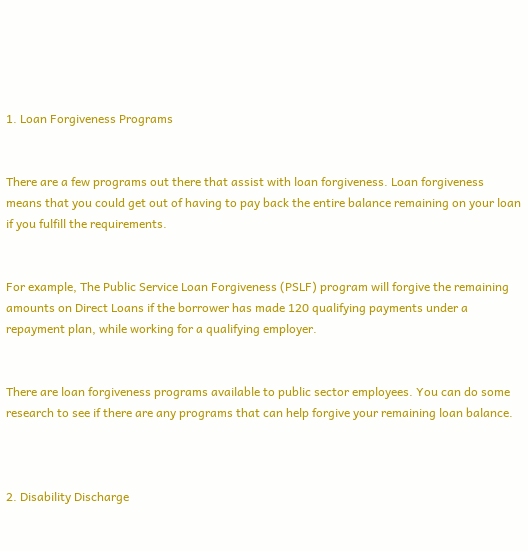1. Loan Forgiveness Programs


There are a few programs out there that assist with loan forgiveness. Loan forgiveness means that you could get out of having to pay back the entire balance remaining on your loan if you fulfill the requirements.


For example, The Public Service Loan Forgiveness (PSLF) program will forgive the remaining amounts on Direct Loans if the borrower has made 120 qualifying payments under a repayment plan, while working for a qualifying employer.


There are loan forgiveness programs available to public sector employees. You can do some research to see if there are any programs that can help forgive your remaining loan balance.



2. Disability Discharge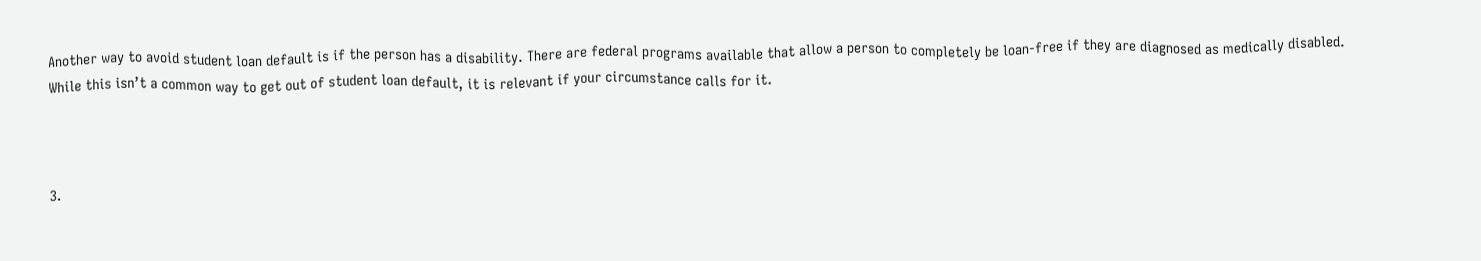Another way to avoid student loan default is if the person has a disability. There are federal programs available that allow a person to completely be loan-free if they are diagnosed as medically disabled. While this isn’t a common way to get out of student loan default, it is relevant if your circumstance calls for it.



3.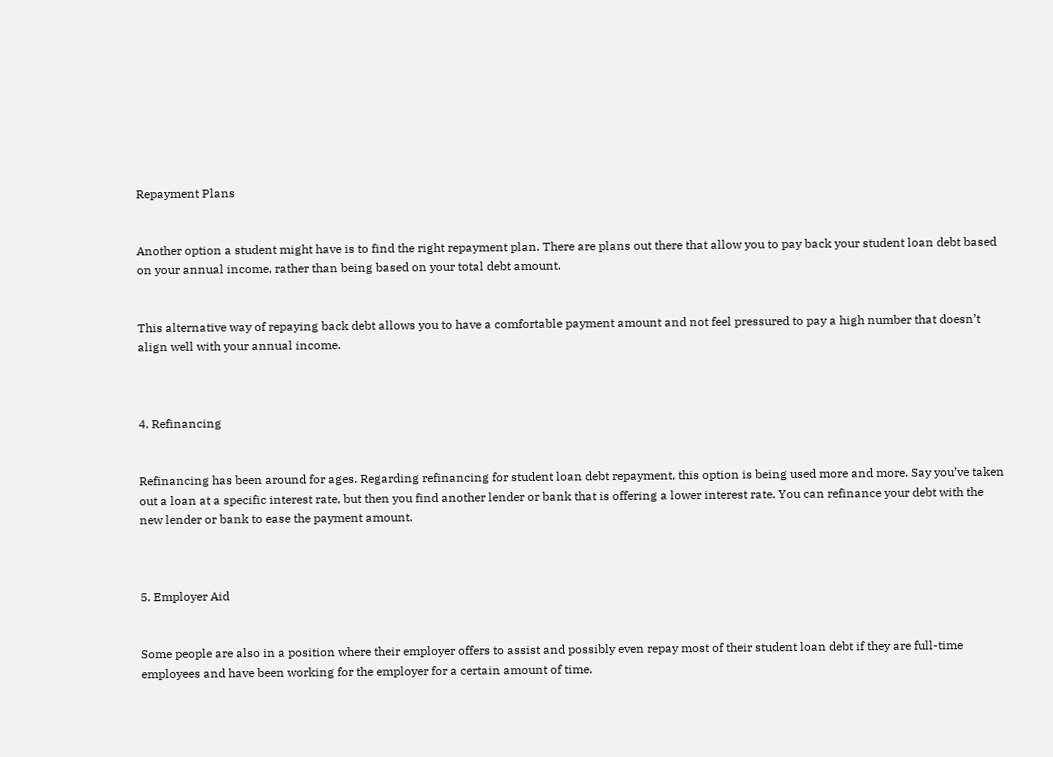Repayment Plans


Another option a student might have is to find the right repayment plan. There are plans out there that allow you to pay back your student loan debt based on your annual income, rather than being based on your total debt amount.


This alternative way of repaying back debt allows you to have a comfortable payment amount and not feel pressured to pay a high number that doesn’t align well with your annual income.



4. Refinancing


Refinancing has been around for ages. Regarding refinancing for student loan debt repayment, this option is being used more and more. Say you’ve taken out a loan at a specific interest rate, but then you find another lender or bank that is offering a lower interest rate. You can refinance your debt with the new lender or bank to ease the payment amount.



5. Employer Aid


Some people are also in a position where their employer offers to assist and possibly even repay most of their student loan debt if they are full-time employees and have been working for the employer for a certain amount of time.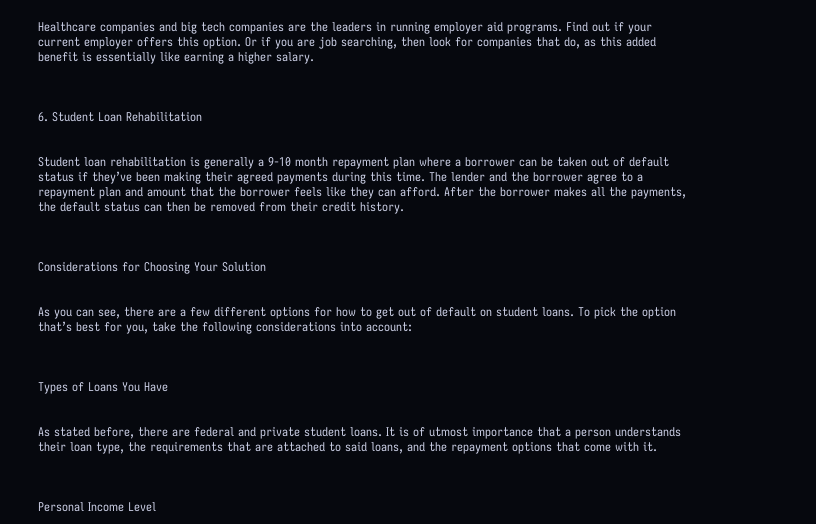Healthcare companies and big tech companies are the leaders in running employer aid programs. Find out if your current employer offers this option. Or if you are job searching, then look for companies that do, as this added benefit is essentially like earning a higher salary.



6. Student Loan Rehabilitation


Student loan rehabilitation is generally a 9-10 month repayment plan where a borrower can be taken out of default status if they’ve been making their agreed payments during this time. The lender and the borrower agree to a repayment plan and amount that the borrower feels like they can afford. After the borrower makes all the payments, the default status can then be removed from their credit history.



Considerations for Choosing Your Solution


As you can see, there are a few different options for how to get out of default on student loans. To pick the option that’s best for you, take the following considerations into account:



Types of Loans You Have


As stated before, there are federal and private student loans. It is of utmost importance that a person understands their loan type, the requirements that are attached to said loans, and the repayment options that come with it.



Personal Income Level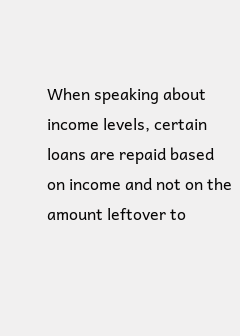When speaking about income levels, certain loans are repaid based on income and not on the amount leftover to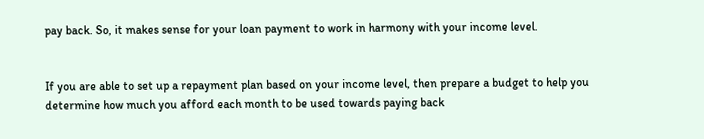pay back. So, it makes sense for your loan payment to work in harmony with your income level.


If you are able to set up a repayment plan based on your income level, then prepare a budget to help you determine how much you afford each month to be used towards paying back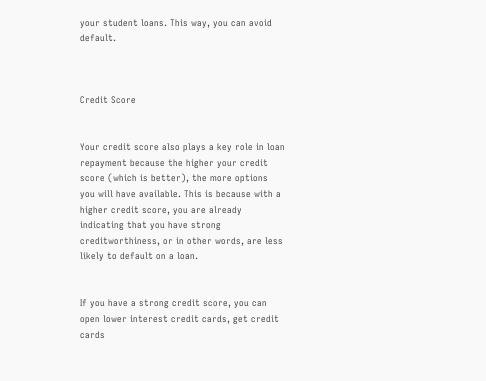your student loans. This way, you can avoid default.



Credit Score


Your credit score also plays a key role in loan repayment because the higher your credit score (which is better), the more options you will have available. This is because with a higher credit score, you are already indicating that you have strong creditworthiness, or in other words, are less likely to default on a loan.


If you have a strong credit score, you can open lower interest credit cards, get credit cards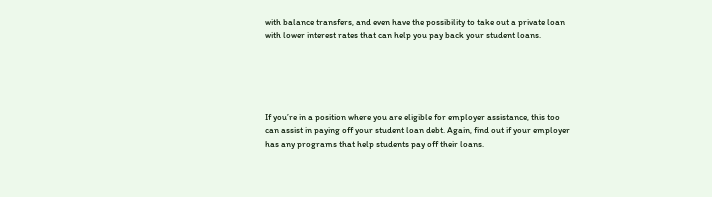with balance transfers, and even have the possibility to take out a private loan with lower interest rates that can help you pay back your student loans.





If you’re in a position where you are eligible for employer assistance, this too can assist in paying off your student loan debt. Again, find out if your employer has any programs that help students pay off their loans.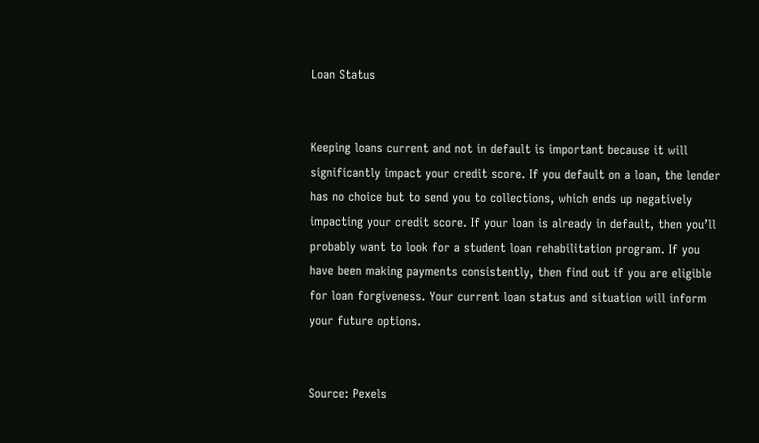Loan Status


Keeping loans current and not in default is important because it will significantly impact your credit score. If you default on a loan, the lender has no choice but to send you to collections, which ends up negatively impacting your credit score. If your loan is already in default, then you’ll probably want to look for a student loan rehabilitation program. If you have been making payments consistently, then find out if you are eligible for loan forgiveness. Your current loan status and situation will inform your future options.


Source: Pexels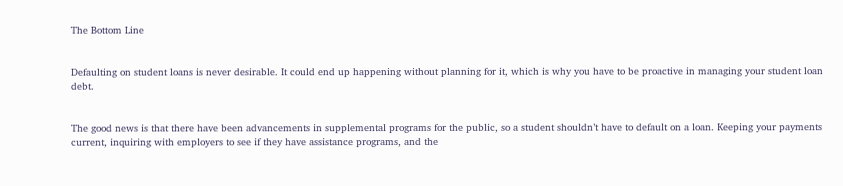The Bottom Line


Defaulting on student loans is never desirable. It could end up happening without planning for it, which is why you have to be proactive in managing your student loan debt.


The good news is that there have been advancements in supplemental programs for the public, so a student shouldn’t have to default on a loan. Keeping your payments current, inquiring with employers to see if they have assistance programs, and the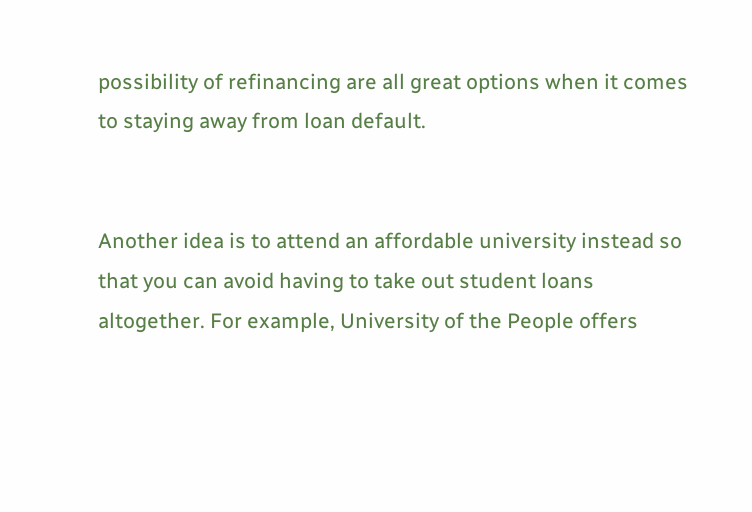possibility of refinancing are all great options when it comes to staying away from loan default.


Another idea is to attend an affordable university instead so that you can avoid having to take out student loans altogether. For example, University of the People offers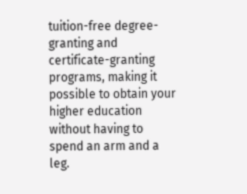tuition-free degree-granting and certificate-granting programs, making it possible to obtain your higher education without having to spend an arm and a leg.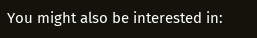You might also be interested in: